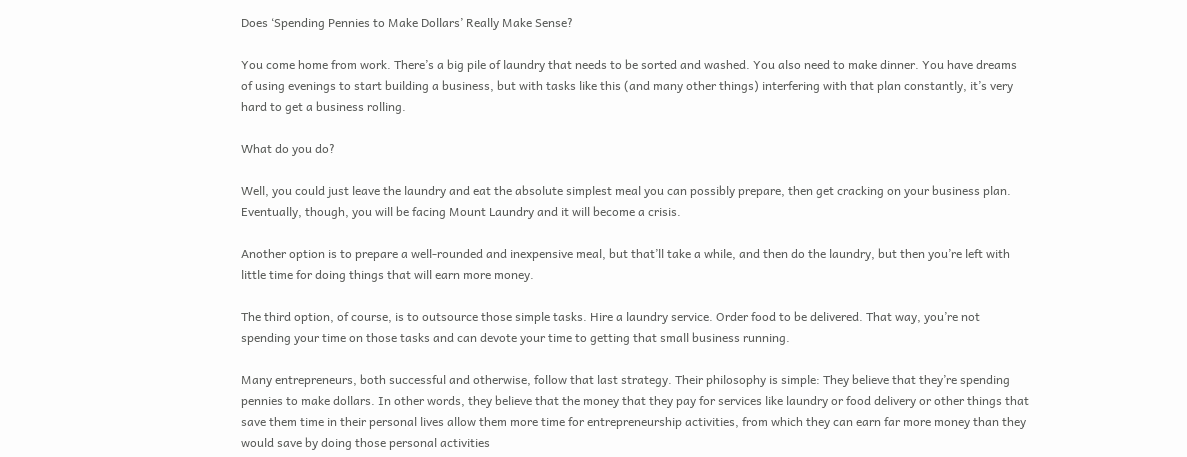Does ‘Spending Pennies to Make Dollars’ Really Make Sense?

You come home from work. There’s a big pile of laundry that needs to be sorted and washed. You also need to make dinner. You have dreams of using evenings to start building a business, but with tasks like this (and many other things) interfering with that plan constantly, it’s very hard to get a business rolling.

What do you do?

Well, you could just leave the laundry and eat the absolute simplest meal you can possibly prepare, then get cracking on your business plan. Eventually, though, you will be facing Mount Laundry and it will become a crisis.

Another option is to prepare a well-rounded and inexpensive meal, but that’ll take a while, and then do the laundry, but then you’re left with little time for doing things that will earn more money.

The third option, of course, is to outsource those simple tasks. Hire a laundry service. Order food to be delivered. That way, you’re not spending your time on those tasks and can devote your time to getting that small business running.

Many entrepreneurs, both successful and otherwise, follow that last strategy. Their philosophy is simple: They believe that they’re spending pennies to make dollars. In other words, they believe that the money that they pay for services like laundry or food delivery or other things that save them time in their personal lives allow them more time for entrepreneurship activities, from which they can earn far more money than they would save by doing those personal activities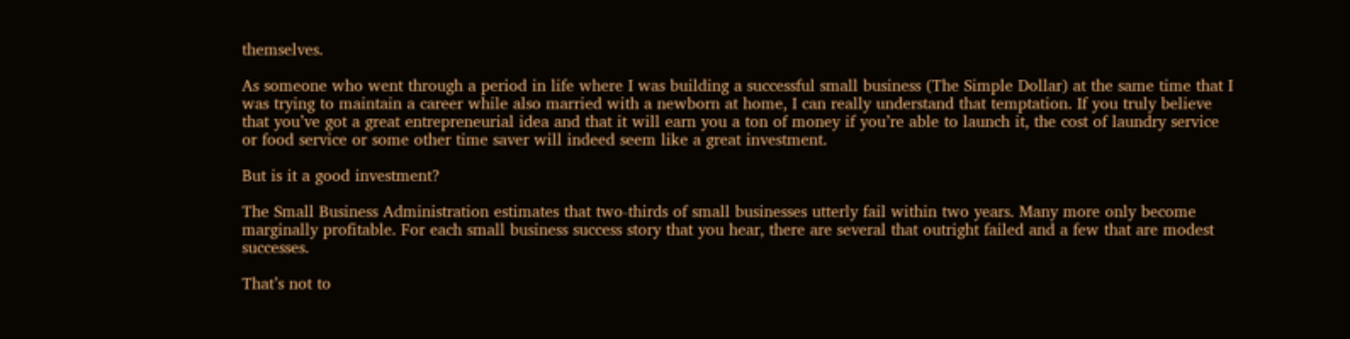themselves.

As someone who went through a period in life where I was building a successful small business (The Simple Dollar) at the same time that I was trying to maintain a career while also married with a newborn at home, I can really understand that temptation. If you truly believe that you’ve got a great entrepreneurial idea and that it will earn you a ton of money if you’re able to launch it, the cost of laundry service or food service or some other time saver will indeed seem like a great investment.

But is it a good investment?

The Small Business Administration estimates that two-thirds of small businesses utterly fail within two years. Many more only become marginally profitable. For each small business success story that you hear, there are several that outright failed and a few that are modest successes.

That’s not to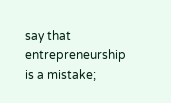say that entrepreneurship is a mistake;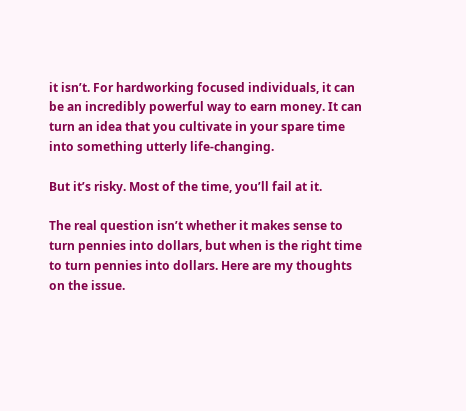it isn’t. For hardworking focused individuals, it can be an incredibly powerful way to earn money. It can turn an idea that you cultivate in your spare time into something utterly life-changing.

But it’s risky. Most of the time, you’ll fail at it.

The real question isn’t whether it makes sense to turn pennies into dollars, but when is the right time to turn pennies into dollars. Here are my thoughts on the issue.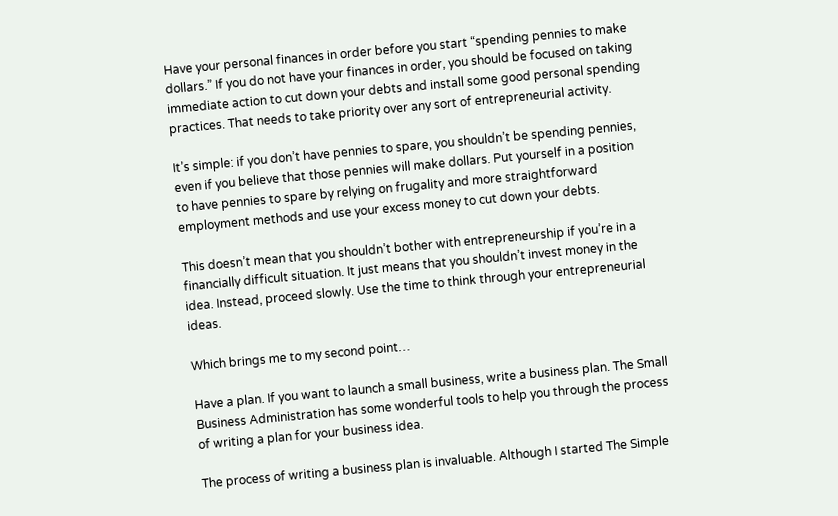Have your personal finances in order before you start “spending pennies to make dollars.” If you do not have your finances in order, you should be focused on taking immediate action to cut down your debts and install some good personal spending practices. That needs to take priority over any sort of entrepreneurial activity.

It’s simple: if you don’t have pennies to spare, you shouldn’t be spending pennies, even if you believe that those pennies will make dollars. Put yourself in a position to have pennies to spare by relying on frugality and more straightforward employment methods and use your excess money to cut down your debts.

This doesn’t mean that you shouldn’t bother with entrepreneurship if you’re in a financially difficult situation. It just means that you shouldn’t invest money in the idea. Instead, proceed slowly. Use the time to think through your entrepreneurial ideas.

Which brings me to my second point…

Have a plan. If you want to launch a small business, write a business plan. The Small Business Administration has some wonderful tools to help you through the process of writing a plan for your business idea.

The process of writing a business plan is invaluable. Although I started The Simple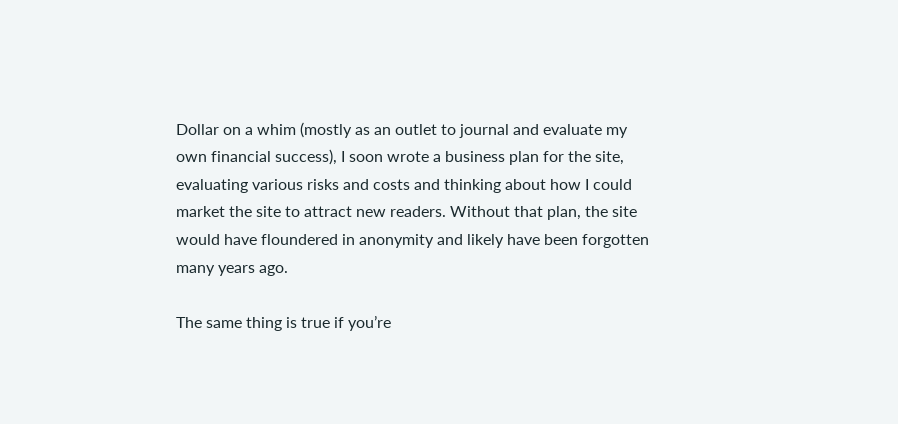Dollar on a whim (mostly as an outlet to journal and evaluate my own financial success), I soon wrote a business plan for the site, evaluating various risks and costs and thinking about how I could market the site to attract new readers. Without that plan, the site would have floundered in anonymity and likely have been forgotten many years ago.

The same thing is true if you’re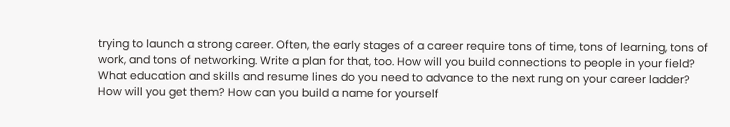trying to launch a strong career. Often, the early stages of a career require tons of time, tons of learning, tons of work, and tons of networking. Write a plan for that, too. How will you build connections to people in your field? What education and skills and resume lines do you need to advance to the next rung on your career ladder? How will you get them? How can you build a name for yourself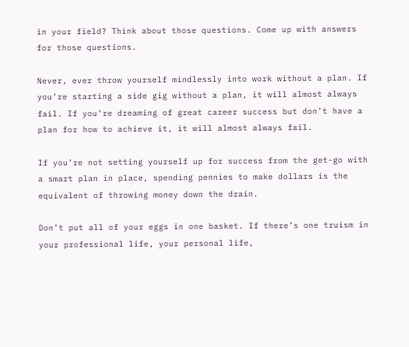in your field? Think about those questions. Come up with answers for those questions.

Never, ever throw yourself mindlessly into work without a plan. If you’re starting a side gig without a plan, it will almost always fail. If you’re dreaming of great career success but don’t have a plan for how to achieve it, it will almost always fail.

If you’re not setting yourself up for success from the get-go with a smart plan in place, spending pennies to make dollars is the equivalent of throwing money down the drain.

Don’t put all of your eggs in one basket. If there’s one truism in your professional life, your personal life,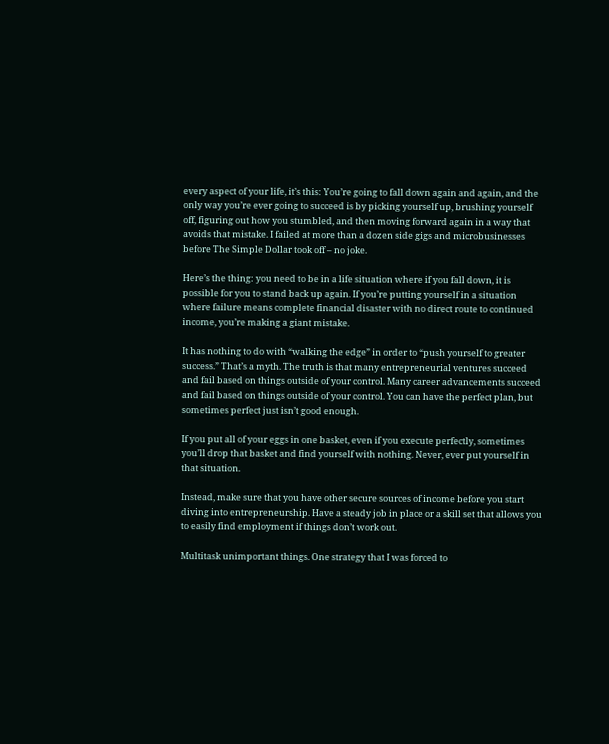every aspect of your life, it’s this: You’re going to fall down again and again, and the only way you’re ever going to succeed is by picking yourself up, brushing yourself off, figuring out how you stumbled, and then moving forward again in a way that avoids that mistake. I failed at more than a dozen side gigs and microbusinesses before The Simple Dollar took off – no joke.

Here’s the thing: you need to be in a life situation where if you fall down, it is possible for you to stand back up again. If you’re putting yourself in a situation where failure means complete financial disaster with no direct route to continued income, you’re making a giant mistake.

It has nothing to do with “walking the edge” in order to “push yourself to greater success.” That’s a myth. The truth is that many entrepreneurial ventures succeed and fail based on things outside of your control. Many career advancements succeed and fail based on things outside of your control. You can have the perfect plan, but sometimes perfect just isn’t good enough.

If you put all of your eggs in one basket, even if you execute perfectly, sometimes you’ll drop that basket and find yourself with nothing. Never, ever put yourself in that situation.

Instead, make sure that you have other secure sources of income before you start diving into entrepreneurship. Have a steady job in place or a skill set that allows you to easily find employment if things don’t work out.

Multitask unimportant things. One strategy that I was forced to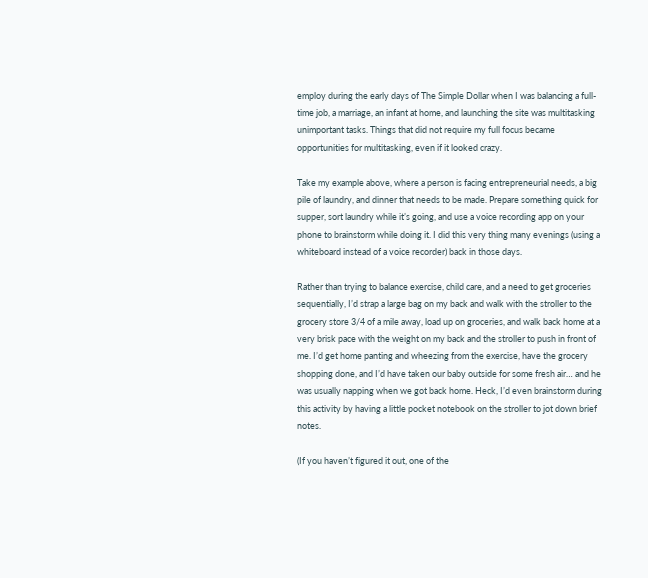employ during the early days of The Simple Dollar when I was balancing a full-time job, a marriage, an infant at home, and launching the site was multitasking unimportant tasks. Things that did not require my full focus became opportunities for multitasking, even if it looked crazy.

Take my example above, where a person is facing entrepreneurial needs, a big pile of laundry, and dinner that needs to be made. Prepare something quick for supper, sort laundry while it’s going, and use a voice recording app on your phone to brainstorm while doing it. I did this very thing many evenings (using a whiteboard instead of a voice recorder) back in those days.

Rather than trying to balance exercise, child care, and a need to get groceries sequentially, I’d strap a large bag on my back and walk with the stroller to the grocery store 3/4 of a mile away, load up on groceries, and walk back home at a very brisk pace with the weight on my back and the stroller to push in front of me. I’d get home panting and wheezing from the exercise, have the grocery shopping done, and I’d have taken our baby outside for some fresh air… and he was usually napping when we got back home. Heck, I’d even brainstorm during this activity by having a little pocket notebook on the stroller to jot down brief notes.

(If you haven’t figured it out, one of the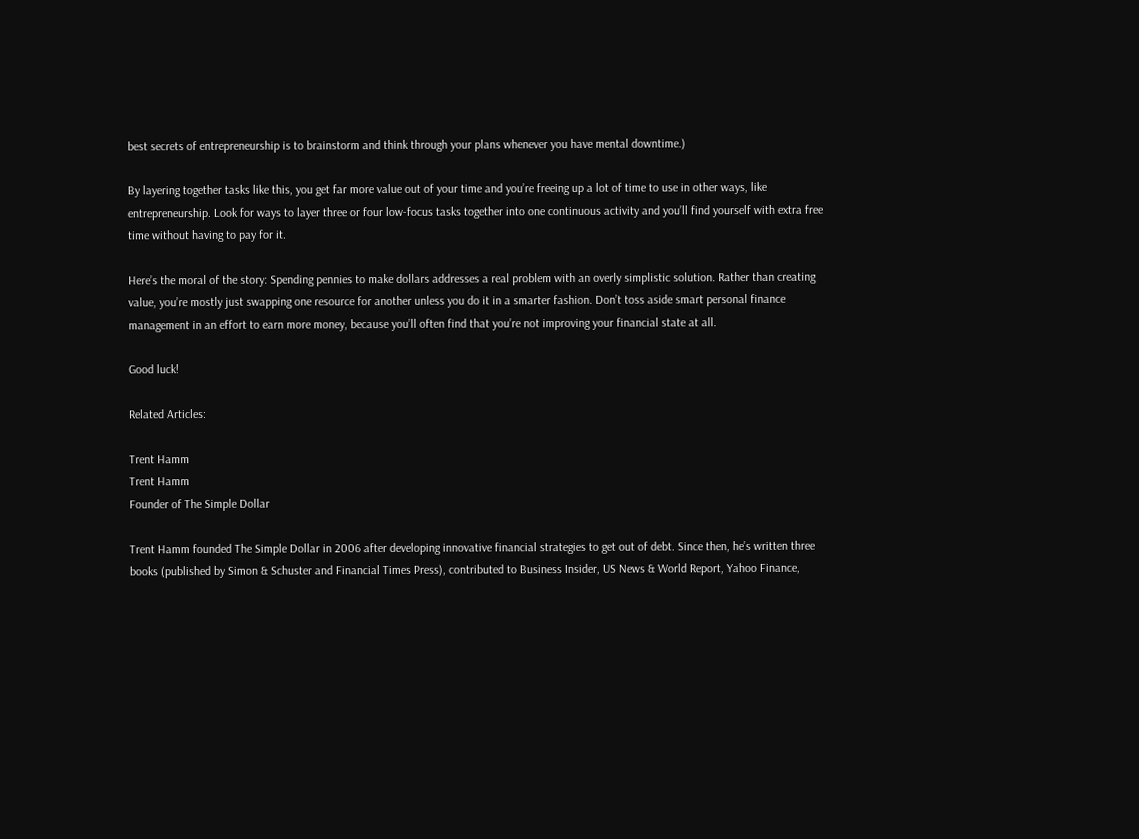best secrets of entrepreneurship is to brainstorm and think through your plans whenever you have mental downtime.)

By layering together tasks like this, you get far more value out of your time and you’re freeing up a lot of time to use in other ways, like entrepreneurship. Look for ways to layer three or four low-focus tasks together into one continuous activity and you’ll find yourself with extra free time without having to pay for it.

Here’s the moral of the story: Spending pennies to make dollars addresses a real problem with an overly simplistic solution. Rather than creating value, you’re mostly just swapping one resource for another unless you do it in a smarter fashion. Don’t toss aside smart personal finance management in an effort to earn more money, because you’ll often find that you’re not improving your financial state at all.

Good luck!

Related Articles:

Trent Hamm
Trent Hamm
Founder of The Simple Dollar

Trent Hamm founded The Simple Dollar in 2006 after developing innovative financial strategies to get out of debt. Since then, he’s written three books (published by Simon & Schuster and Financial Times Press), contributed to Business Insider, US News & World Report, Yahoo Finance,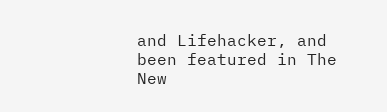and Lifehacker, and been featured in The New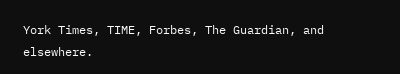York Times, TIME, Forbes, The Guardian, and elsewhere.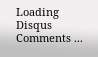Loading Disqus Comments ...